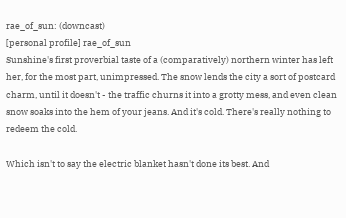rae_of_sun: (downcast)
[personal profile] rae_of_sun
Sunshine's first proverbial taste of a (comparatively) northern winter has left her, for the most part, unimpressed. The snow lends the city a sort of postcard charm, until it doesn't - the traffic churns it into a grotty mess, and even clean snow soaks into the hem of your jeans. And it's cold. There's really nothing to redeem the cold.

Which isn't to say the electric blanket hasn't done its best. And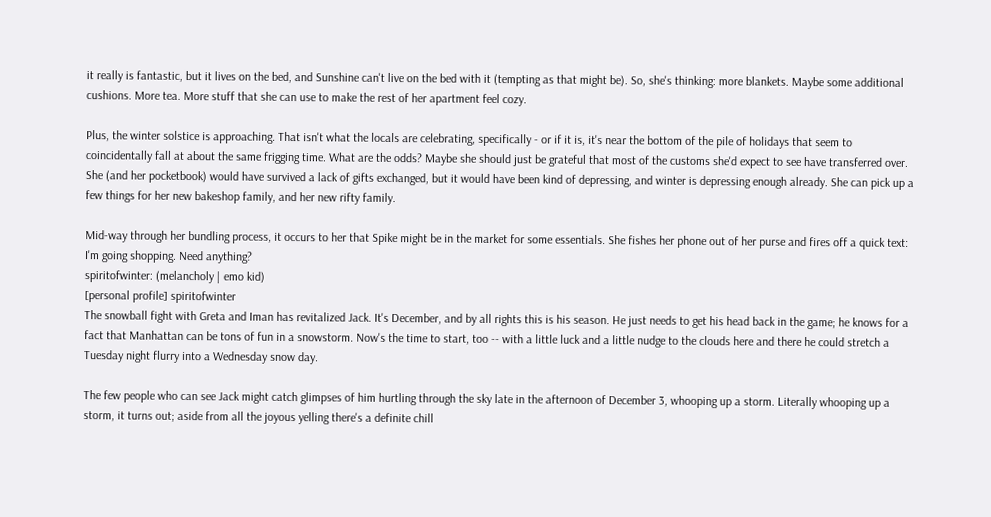it really is fantastic, but it lives on the bed, and Sunshine can't live on the bed with it (tempting as that might be). So, she's thinking: more blankets. Maybe some additional cushions. More tea. More stuff that she can use to make the rest of her apartment feel cozy.

Plus, the winter solstice is approaching. That isn't what the locals are celebrating, specifically - or if it is, it's near the bottom of the pile of holidays that seem to coincidentally fall at about the same frigging time. What are the odds? Maybe she should just be grateful that most of the customs she'd expect to see have transferred over. She (and her pocketbook) would have survived a lack of gifts exchanged, but it would have been kind of depressing, and winter is depressing enough already. She can pick up a few things for her new bakeshop family, and her new rifty family.

Mid-way through her bundling process, it occurs to her that Spike might be in the market for some essentials. She fishes her phone out of her purse and fires off a quick text: I'm going shopping. Need anything?
spiritofwinter: (melancholy | emo kid)
[personal profile] spiritofwinter
The snowball fight with Greta and Iman has revitalized Jack. It's December, and by all rights this is his season. He just needs to get his head back in the game; he knows for a fact that Manhattan can be tons of fun in a snowstorm. Now's the time to start, too -- with a little luck and a little nudge to the clouds here and there he could stretch a Tuesday night flurry into a Wednesday snow day.

The few people who can see Jack might catch glimpses of him hurtling through the sky late in the afternoon of December 3, whooping up a storm. Literally whooping up a storm, it turns out; aside from all the joyous yelling there's a definite chill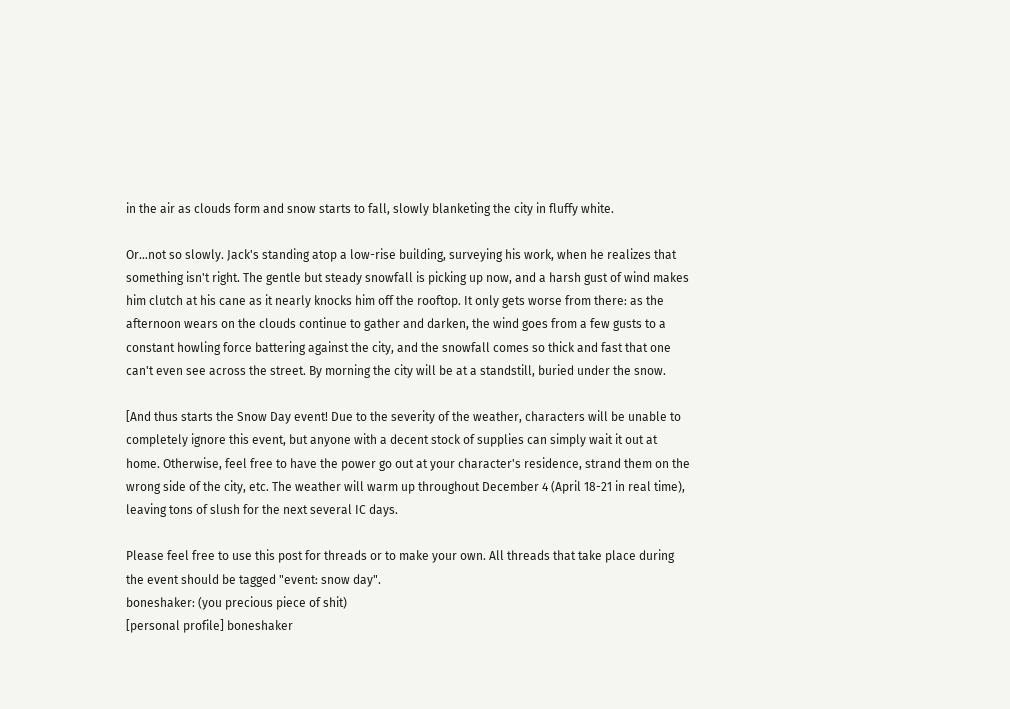in the air as clouds form and snow starts to fall, slowly blanketing the city in fluffy white.

Or…not so slowly. Jack's standing atop a low-rise building, surveying his work, when he realizes that something isn't right. The gentle but steady snowfall is picking up now, and a harsh gust of wind makes him clutch at his cane as it nearly knocks him off the rooftop. It only gets worse from there: as the afternoon wears on the clouds continue to gather and darken, the wind goes from a few gusts to a constant howling force battering against the city, and the snowfall comes so thick and fast that one can't even see across the street. By morning the city will be at a standstill, buried under the snow.

[And thus starts the Snow Day event! Due to the severity of the weather, characters will be unable to completely ignore this event, but anyone with a decent stock of supplies can simply wait it out at home. Otherwise, feel free to have the power go out at your character's residence, strand them on the wrong side of the city, etc. The weather will warm up throughout December 4 (April 18-21 in real time), leaving tons of slush for the next several IC days.

Please feel free to use this post for threads or to make your own. All threads that take place during the event should be tagged "event: snow day".
boneshaker: (you precious piece of shit)
[personal profile] boneshaker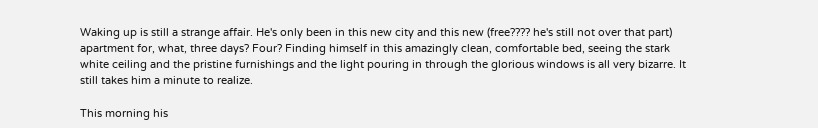Waking up is still a strange affair. He's only been in this new city and this new (free???? he's still not over that part) apartment for, what, three days? Four? Finding himself in this amazingly clean, comfortable bed, seeing the stark white ceiling and the pristine furnishings and the light pouring in through the glorious windows is all very bizarre. It still takes him a minute to realize.

This morning his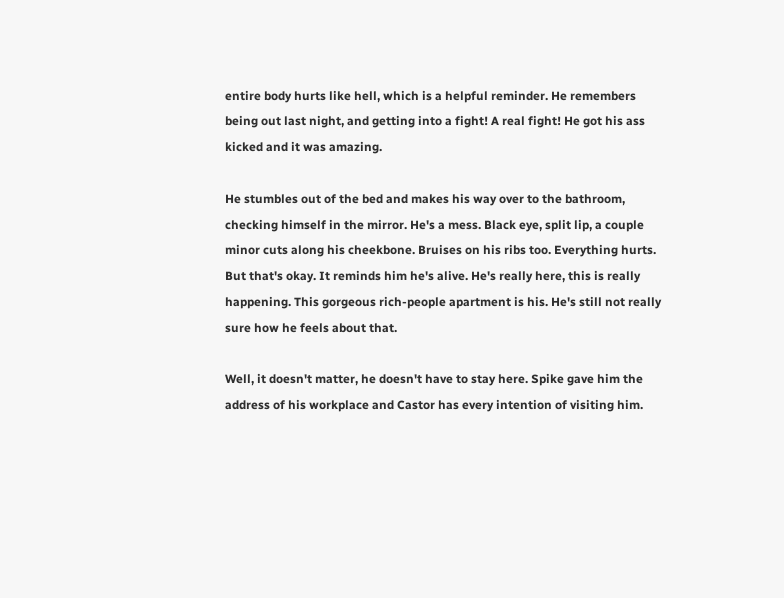entire body hurts like hell, which is a helpful reminder. He remembers being out last night, and getting into a fight! A real fight! He got his ass kicked and it was amazing.

He stumbles out of the bed and makes his way over to the bathroom, checking himself in the mirror. He's a mess. Black eye, split lip, a couple minor cuts along his cheekbone. Bruises on his ribs too. Everything hurts. But that's okay. It reminds him he's alive. He's really here, this is really happening. This gorgeous rich-people apartment is his. He's still not really sure how he feels about that.

Well, it doesn't matter, he doesn't have to stay here. Spike gave him the address of his workplace and Castor has every intention of visiting him.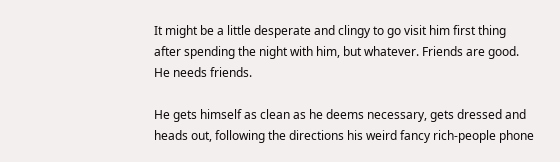It might be a little desperate and clingy to go visit him first thing after spending the night with him, but whatever. Friends are good. He needs friends.

He gets himself as clean as he deems necessary, gets dressed and heads out, following the directions his weird fancy rich-people phone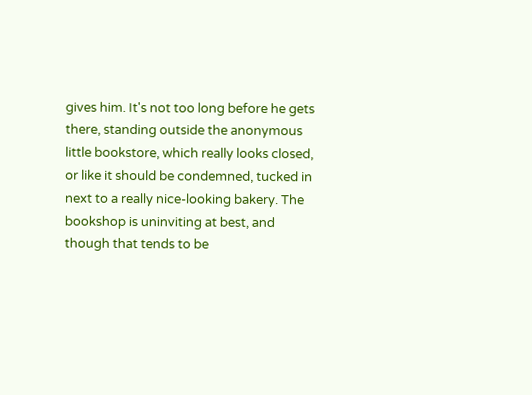gives him. It's not too long before he gets there, standing outside the anonymous little bookstore, which really looks closed, or like it should be condemned, tucked in next to a really nice-looking bakery. The bookshop is uninviting at best, and though that tends to be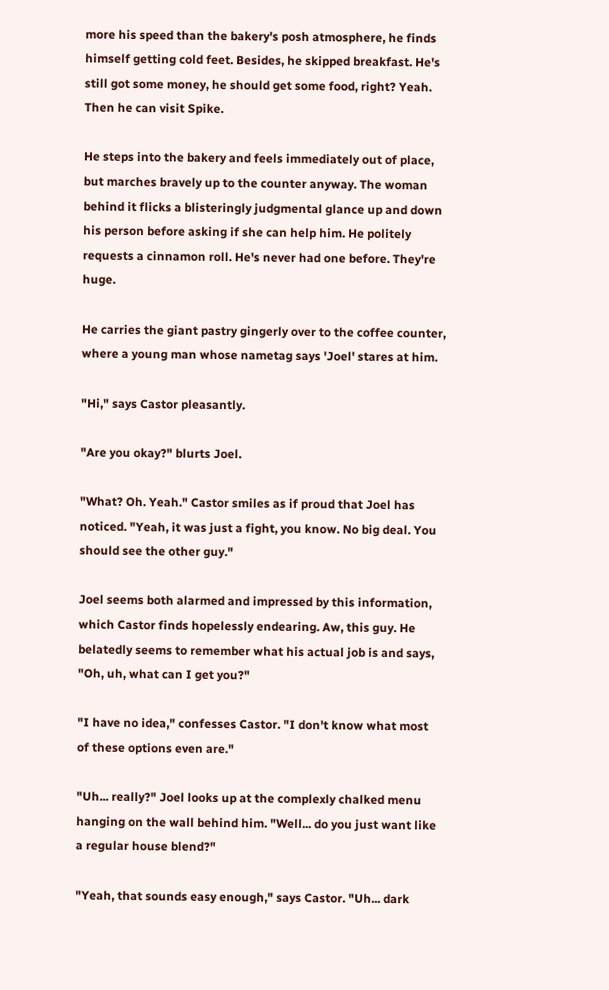more his speed than the bakery's posh atmosphere, he finds himself getting cold feet. Besides, he skipped breakfast. He's still got some money, he should get some food, right? Yeah. Then he can visit Spike.

He steps into the bakery and feels immediately out of place, but marches bravely up to the counter anyway. The woman behind it flicks a blisteringly judgmental glance up and down his person before asking if she can help him. He politely requests a cinnamon roll. He's never had one before. They're huge.

He carries the giant pastry gingerly over to the coffee counter, where a young man whose nametag says 'Joel' stares at him.

"Hi," says Castor pleasantly.

"Are you okay?" blurts Joel.

"What? Oh. Yeah." Castor smiles as if proud that Joel has noticed. "Yeah, it was just a fight, you know. No big deal. You should see the other guy."

Joel seems both alarmed and impressed by this information, which Castor finds hopelessly endearing. Aw, this guy. He belatedly seems to remember what his actual job is and says, "Oh, uh, what can I get you?"

"I have no idea," confesses Castor. "I don't know what most of these options even are."

"Uh... really?" Joel looks up at the complexly chalked menu hanging on the wall behind him. "Well... do you just want like a regular house blend?"

"Yeah, that sounds easy enough," says Castor. "Uh... dark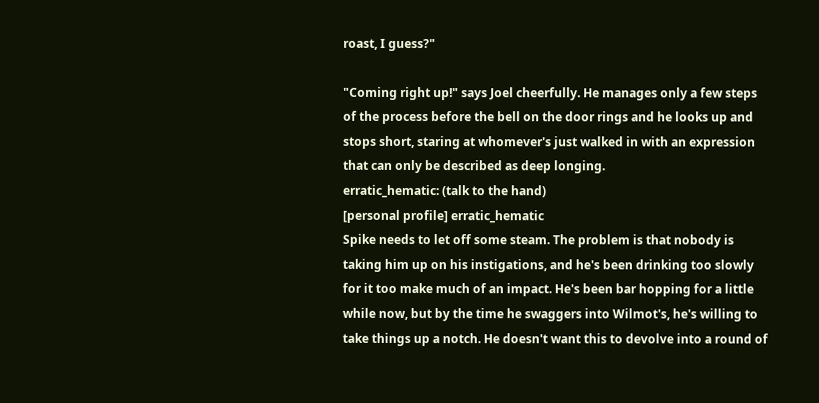roast, I guess?"

"Coming right up!" says Joel cheerfully. He manages only a few steps of the process before the bell on the door rings and he looks up and stops short, staring at whomever's just walked in with an expression that can only be described as deep longing.
erratic_hematic: (talk to the hand)
[personal profile] erratic_hematic
Spike needs to let off some steam. The problem is that nobody is taking him up on his instigations, and he's been drinking too slowly for it too make much of an impact. He's been bar hopping for a little while now, but by the time he swaggers into Wilmot's, he's willing to take things up a notch. He doesn't want this to devolve into a round of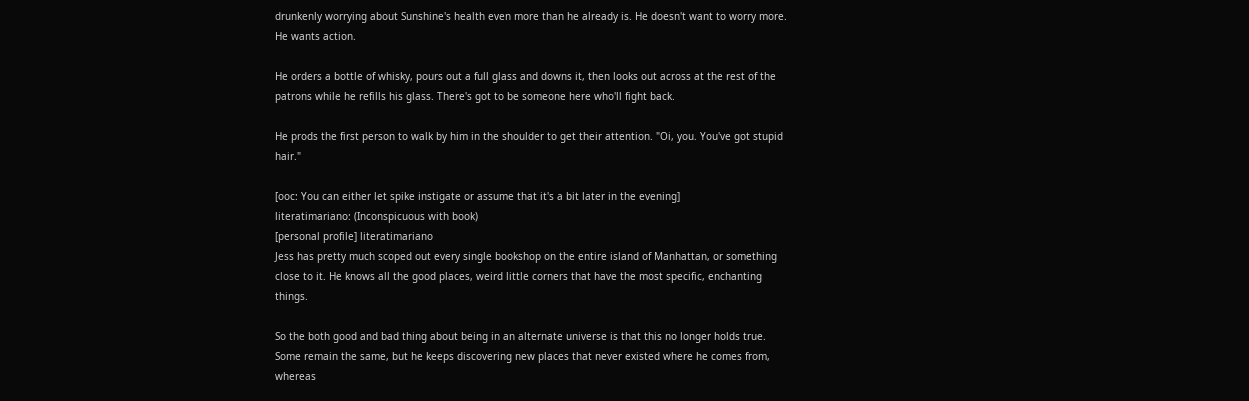drunkenly worrying about Sunshine's health even more than he already is. He doesn't want to worry more. He wants action.

He orders a bottle of whisky, pours out a full glass and downs it, then looks out across at the rest of the patrons while he refills his glass. There's got to be someone here who'll fight back.

He prods the first person to walk by him in the shoulder to get their attention. "Oi, you. You've got stupid hair."

[ooc: You can either let spike instigate or assume that it's a bit later in the evening]
literatimariano: (Inconspicuous with book)
[personal profile] literatimariano
Jess has pretty much scoped out every single bookshop on the entire island of Manhattan, or something close to it. He knows all the good places, weird little corners that have the most specific, enchanting things.

So the both good and bad thing about being in an alternate universe is that this no longer holds true. Some remain the same, but he keeps discovering new places that never existed where he comes from, whereas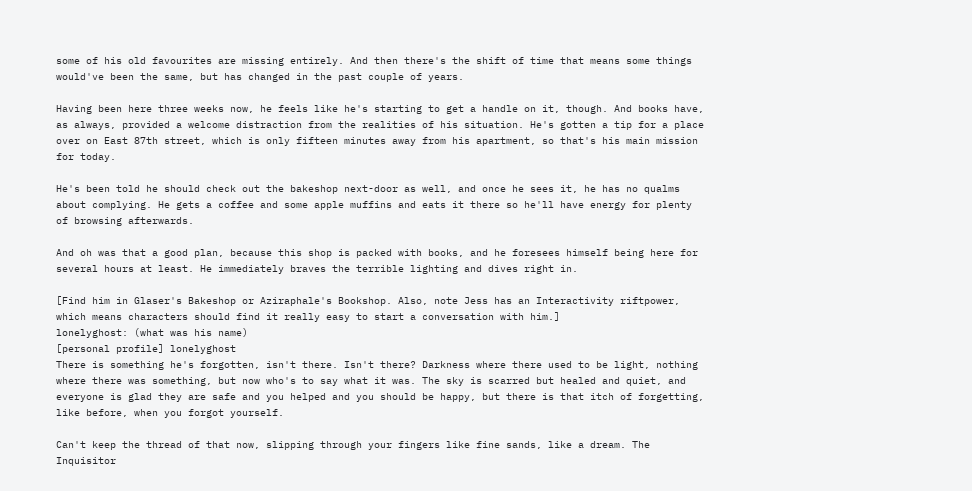some of his old favourites are missing entirely. And then there's the shift of time that means some things would've been the same, but has changed in the past couple of years.

Having been here three weeks now, he feels like he's starting to get a handle on it, though. And books have, as always, provided a welcome distraction from the realities of his situation. He's gotten a tip for a place over on East 87th street, which is only fifteen minutes away from his apartment, so that's his main mission for today.

He's been told he should check out the bakeshop next-door as well, and once he sees it, he has no qualms about complying. He gets a coffee and some apple muffins and eats it there so he'll have energy for plenty of browsing afterwards.

And oh was that a good plan, because this shop is packed with books, and he foresees himself being here for several hours at least. He immediately braves the terrible lighting and dives right in.

[Find him in Glaser's Bakeshop or Aziraphale's Bookshop. Also, note Jess has an Interactivity riftpower, which means characters should find it really easy to start a conversation with him.]
lonelyghost: (what was his name)
[personal profile] lonelyghost
There is something he's forgotten, isn't there. Isn't there? Darkness where there used to be light, nothing where there was something, but now who's to say what it was. The sky is scarred but healed and quiet, and everyone is glad they are safe and you helped and you should be happy, but there is that itch of forgetting, like before, when you forgot yourself.

Can't keep the thread of that now, slipping through your fingers like fine sands, like a dream. The Inquisitor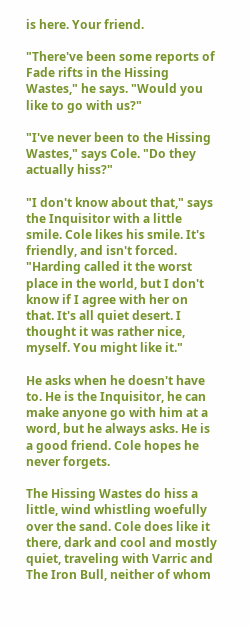is here. Your friend.

"There've been some reports of Fade rifts in the Hissing Wastes," he says. "Would you like to go with us?"

"I've never been to the Hissing Wastes," says Cole. "Do they actually hiss?"

"I don't know about that," says the Inquisitor with a little smile. Cole likes his smile. It's friendly, and isn't forced. "Harding called it the worst place in the world, but I don't know if I agree with her on that. It's all quiet desert. I thought it was rather nice, myself. You might like it."

He asks when he doesn't have to. He is the Inquisitor, he can make anyone go with him at a word, but he always asks. He is a good friend. Cole hopes he never forgets.

The Hissing Wastes do hiss a little, wind whistling woefully over the sand. Cole does like it there, dark and cool and mostly quiet, traveling with Varric and The Iron Bull, neither of whom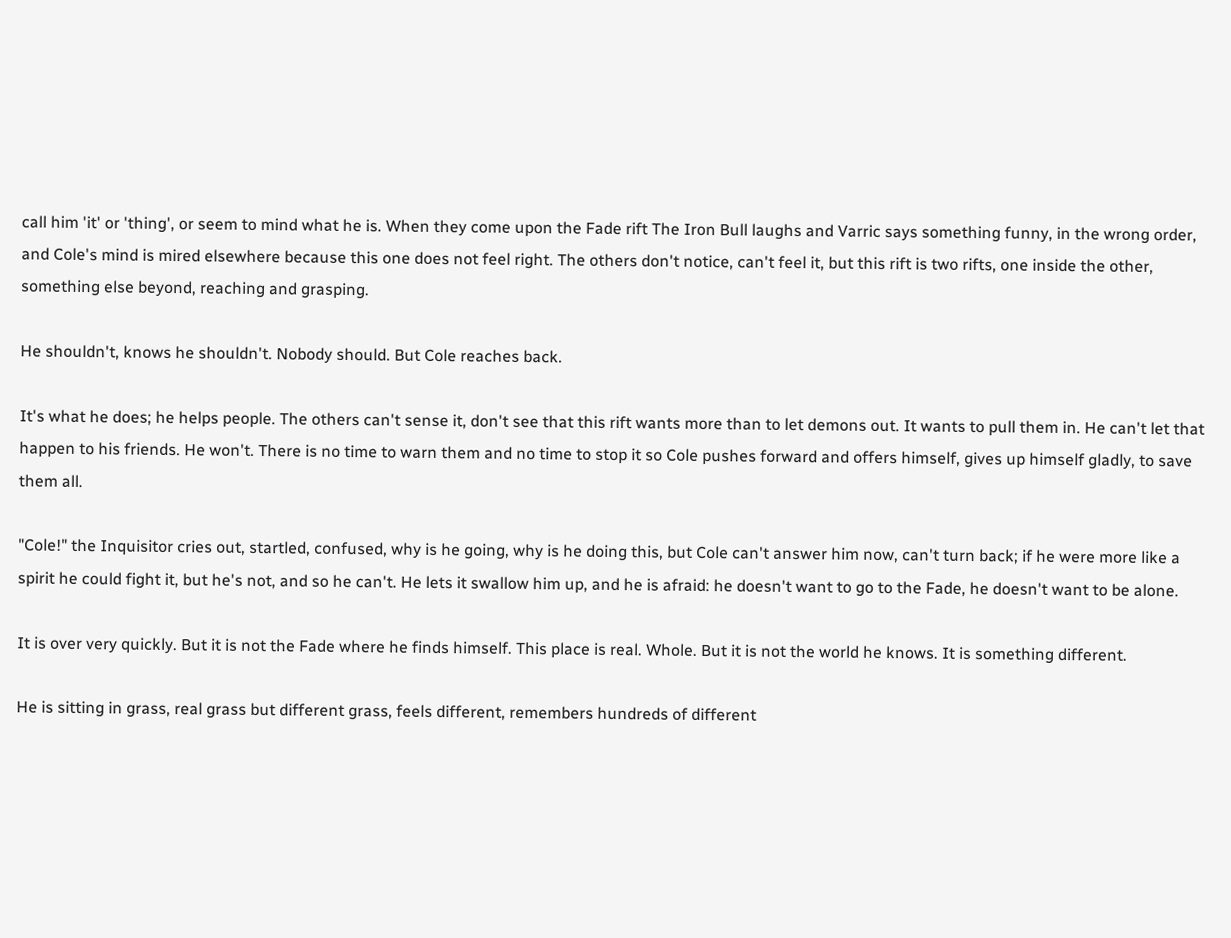call him 'it' or 'thing', or seem to mind what he is. When they come upon the Fade rift The Iron Bull laughs and Varric says something funny, in the wrong order, and Cole's mind is mired elsewhere because this one does not feel right. The others don't notice, can't feel it, but this rift is two rifts, one inside the other, something else beyond, reaching and grasping.

He shouldn't, knows he shouldn't. Nobody should. But Cole reaches back.

It's what he does; he helps people. The others can't sense it, don't see that this rift wants more than to let demons out. It wants to pull them in. He can't let that happen to his friends. He won't. There is no time to warn them and no time to stop it so Cole pushes forward and offers himself, gives up himself gladly, to save them all.

"Cole!" the Inquisitor cries out, startled, confused, why is he going, why is he doing this, but Cole can't answer him now, can't turn back; if he were more like a spirit he could fight it, but he's not, and so he can't. He lets it swallow him up, and he is afraid: he doesn't want to go to the Fade, he doesn't want to be alone.

It is over very quickly. But it is not the Fade where he finds himself. This place is real. Whole. But it is not the world he knows. It is something different.

He is sitting in grass, real grass but different grass, feels different, remembers hundreds of different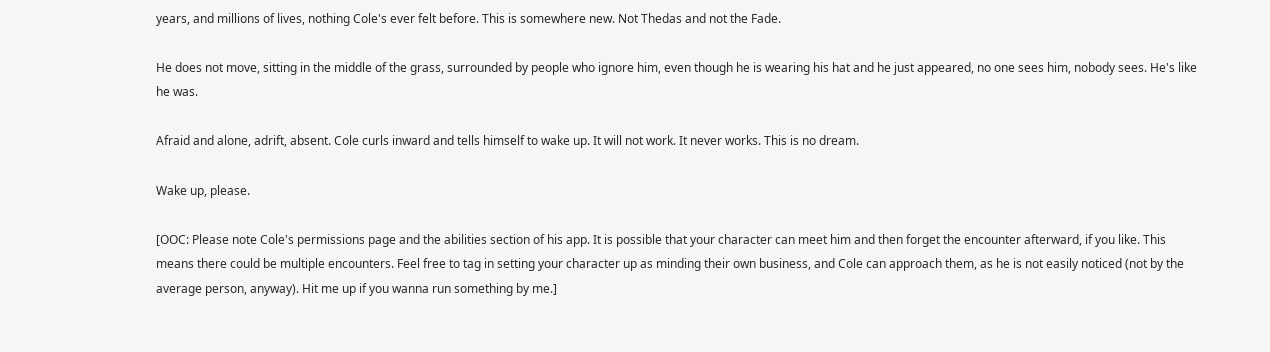years, and millions of lives, nothing Cole's ever felt before. This is somewhere new. Not Thedas and not the Fade.

He does not move, sitting in the middle of the grass, surrounded by people who ignore him, even though he is wearing his hat and he just appeared, no one sees him, nobody sees. He's like he was.

Afraid and alone, adrift, absent. Cole curls inward and tells himself to wake up. It will not work. It never works. This is no dream.

Wake up, please.

[OOC: Please note Cole's permissions page and the abilities section of his app. It is possible that your character can meet him and then forget the encounter afterward, if you like. This means there could be multiple encounters. Feel free to tag in setting your character up as minding their own business, and Cole can approach them, as he is not easily noticed (not by the average person, anyway). Hit me up if you wanna run something by me.]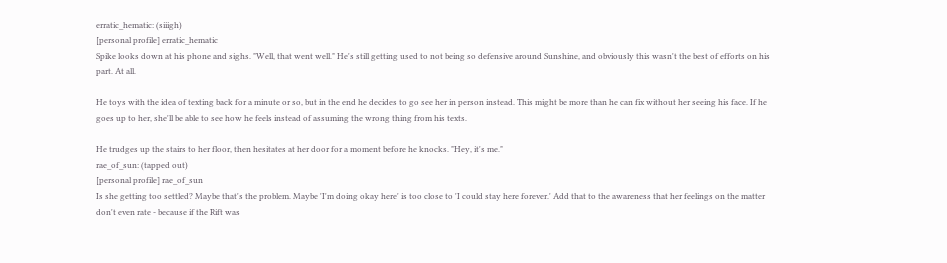erratic_hematic: (siiigh)
[personal profile] erratic_hematic
Spike looks down at his phone and sighs. "Well, that went well." He's still getting used to not being so defensive around Sunshine, and obviously this wasn't the best of efforts on his part. At all.

He toys with the idea of texting back for a minute or so, but in the end he decides to go see her in person instead. This might be more than he can fix without her seeing his face. If he goes up to her, she'll be able to see how he feels instead of assuming the wrong thing from his texts.

He trudges up the stairs to her floor, then hesitates at her door for a moment before he knocks. "Hey, it's me."
rae_of_sun: (tapped out)
[personal profile] rae_of_sun
Is she getting too settled? Maybe that's the problem. Maybe 'I'm doing okay here' is too close to 'I could stay here forever.' Add that to the awareness that her feelings on the matter don't even rate - because if the Rift was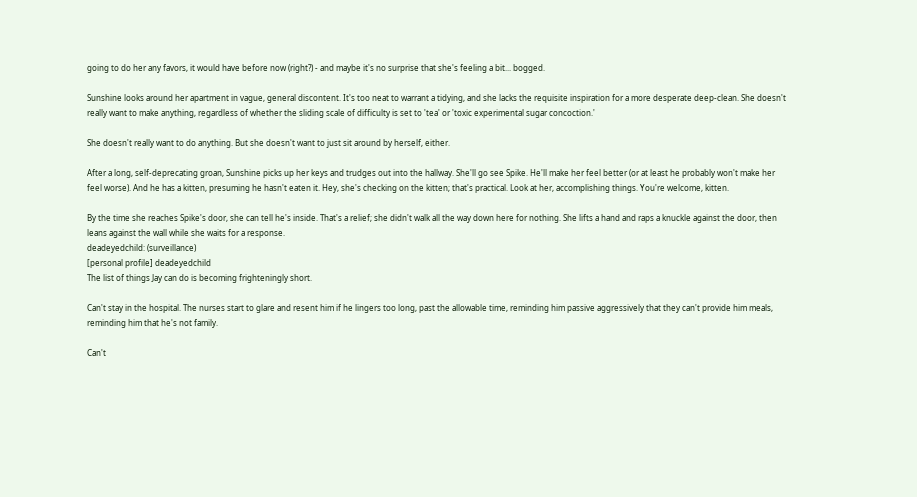going to do her any favors, it would have before now (right?) - and maybe it's no surprise that she's feeling a bit... bogged.

Sunshine looks around her apartment in vague, general discontent. It's too neat to warrant a tidying, and she lacks the requisite inspiration for a more desperate deep-clean. She doesn't really want to make anything, regardless of whether the sliding scale of difficulty is set to 'tea' or 'toxic experimental sugar concoction.'

She doesn't really want to do anything. But she doesn't want to just sit around by herself, either.

After a long, self-deprecating groan, Sunshine picks up her keys and trudges out into the hallway. She'll go see Spike. He'll make her feel better (or at least he probably won't make her feel worse). And he has a kitten, presuming he hasn't eaten it. Hey, she's checking on the kitten; that's practical. Look at her, accomplishing things. You're welcome, kitten.

By the time she reaches Spike's door, she can tell he's inside. That's a relief; she didn't walk all the way down here for nothing. She lifts a hand and raps a knuckle against the door, then leans against the wall while she waits for a response.
deadeyedchild: (surveillance)
[personal profile] deadeyedchild
The list of things Jay can do is becoming frighteningly short.

Can't stay in the hospital. The nurses start to glare and resent him if he lingers too long, past the allowable time, reminding him passive aggressively that they can't provide him meals, reminding him that he's not family.

Can't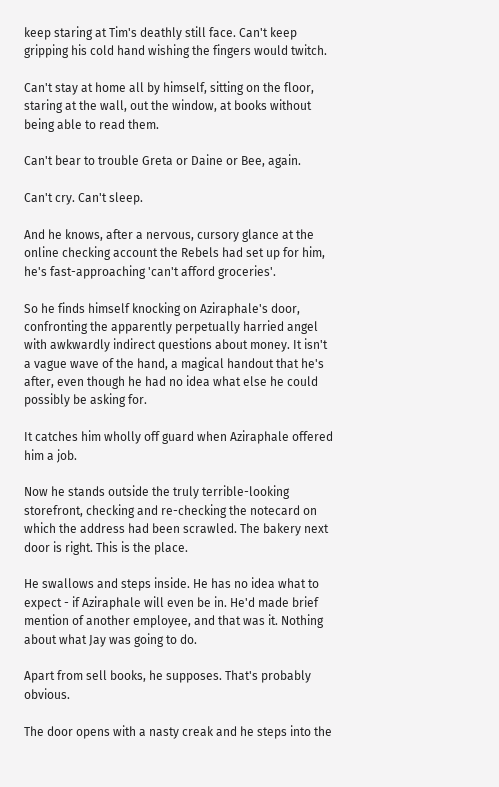keep staring at Tim's deathly still face. Can't keep gripping his cold hand wishing the fingers would twitch.

Can't stay at home all by himself, sitting on the floor, staring at the wall, out the window, at books without being able to read them.

Can't bear to trouble Greta or Daine or Bee, again.

Can't cry. Can't sleep.

And he knows, after a nervous, cursory glance at the online checking account the Rebels had set up for him, he's fast-approaching 'can't afford groceries'.

So he finds himself knocking on Aziraphale's door, confronting the apparently perpetually harried angel with awkwardly indirect questions about money. It isn't a vague wave of the hand, a magical handout that he's after, even though he had no idea what else he could possibly be asking for.

It catches him wholly off guard when Aziraphale offered him a job.

Now he stands outside the truly terrible-looking storefront, checking and re-checking the notecard on which the address had been scrawled. The bakery next door is right. This is the place.

He swallows and steps inside. He has no idea what to expect - if Aziraphale will even be in. He'd made brief mention of another employee, and that was it. Nothing about what Jay was going to do.

Apart from sell books, he supposes. That's probably obvious.

The door opens with a nasty creak and he steps into the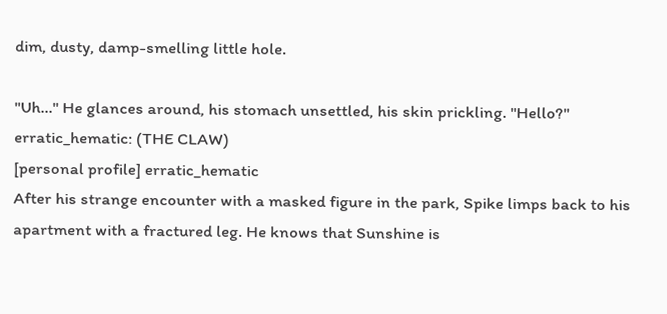dim, dusty, damp-smelling little hole.

"Uh..." He glances around, his stomach unsettled, his skin prickling. "Hello?"
erratic_hematic: (THE CLAW)
[personal profile] erratic_hematic
After his strange encounter with a masked figure in the park, Spike limps back to his apartment with a fractured leg. He knows that Sunshine is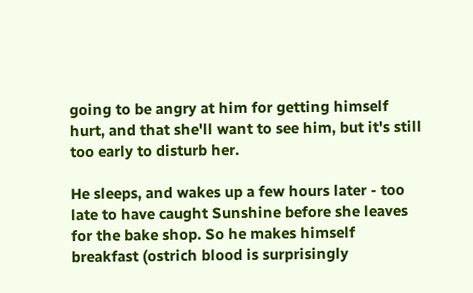going to be angry at him for getting himself hurt, and that she'll want to see him, but it's still too early to disturb her.

He sleeps, and wakes up a few hours later - too late to have caught Sunshine before she leaves for the bake shop. So he makes himself breakfast (ostrich blood is surprisingly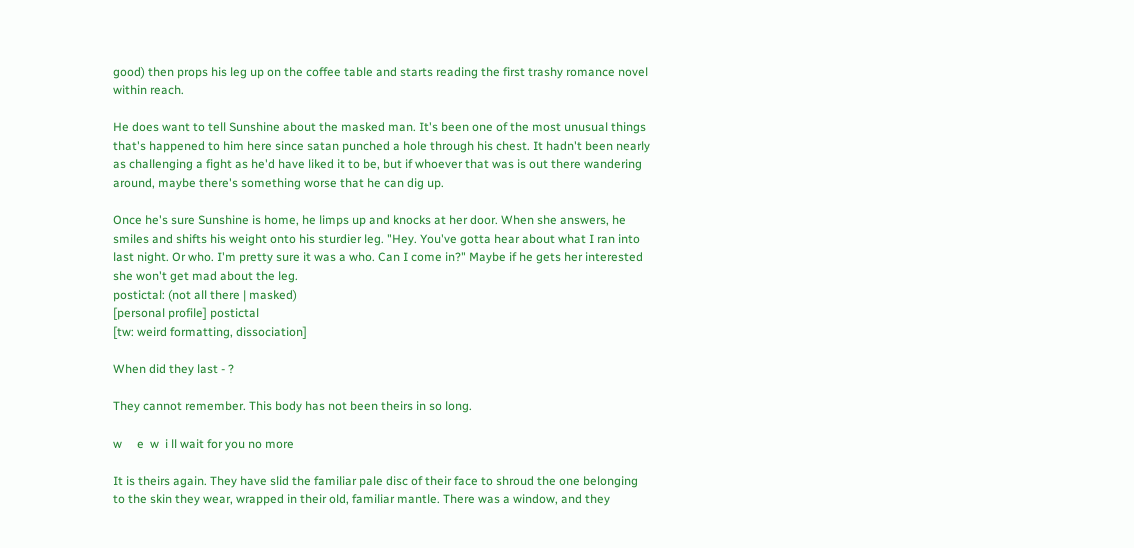good) then props his leg up on the coffee table and starts reading the first trashy romance novel within reach.

He does want to tell Sunshine about the masked man. It's been one of the most unusual things that's happened to him here since satan punched a hole through his chest. It hadn't been nearly as challenging a fight as he'd have liked it to be, but if whoever that was is out there wandering around, maybe there's something worse that he can dig up.

Once he's sure Sunshine is home, he limps up and knocks at her door. When she answers, he smiles and shifts his weight onto his sturdier leg. "Hey. You've gotta hear about what I ran into last night. Or who. I'm pretty sure it was a who. Can I come in?" Maybe if he gets her interested she won't get mad about the leg.
postictal: (not all there | masked)
[personal profile] postictal
[tw: weird formatting, dissociation]

When did they last - ?

They cannot remember. This body has not been theirs in so long.

w     e  w  i ll wait for you no more

It is theirs again. They have slid the familiar pale disc of their face to shroud the one belonging to the skin they wear, wrapped in their old, familiar mantle. There was a window, and they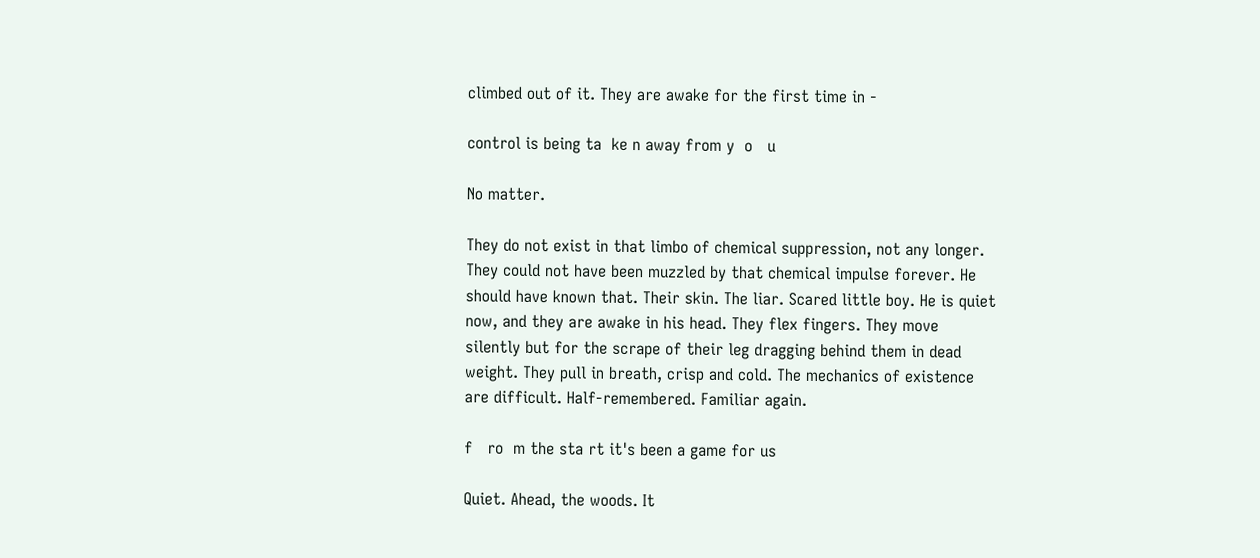climbed out of it. They are awake for the first time in -

control is being ta  ke n away from y  o   u

No matter.

They do not exist in that limbo of chemical suppression, not any longer. They could not have been muzzled by that chemical impulse forever. He should have known that. Their skin. The liar. Scared little boy. He is quiet now, and they are awake in his head. They flex fingers. They move silently but for the scrape of their leg dragging behind them in dead weight. They pull in breath, crisp and cold. The mechanics of existence are difficult. Half-remembered. Familiar again.

f   ro  m the sta rt it's been a game for us

Quiet. Ahead, the woods. It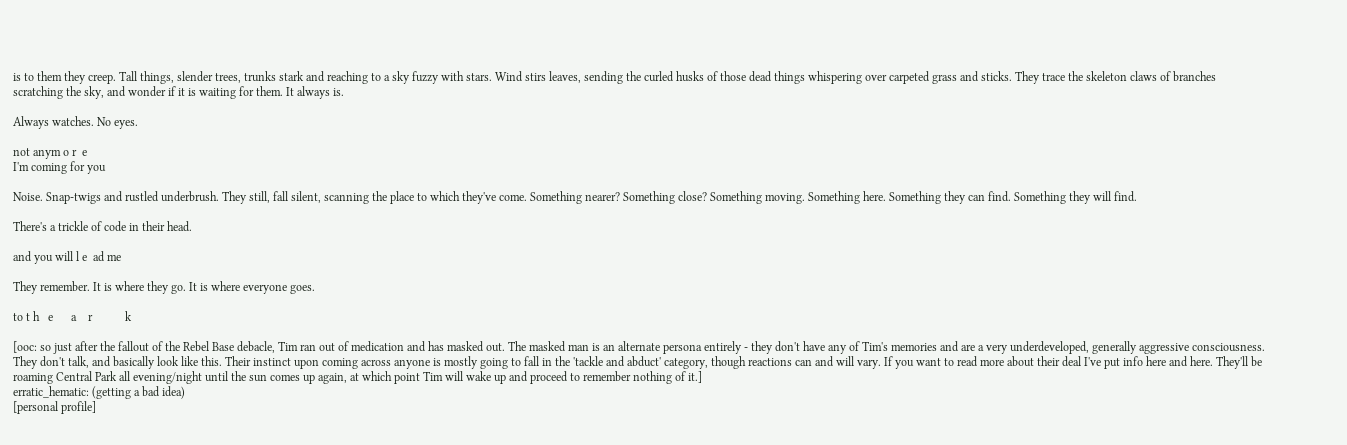is to them they creep. Tall things, slender trees, trunks stark and reaching to a sky fuzzy with stars. Wind stirs leaves, sending the curled husks of those dead things whispering over carpeted grass and sticks. They trace the skeleton claws of branches scratching the sky, and wonder if it is waiting for them. It always is.

Always watches. No eyes.

not anym o r  e
I'm coming for you

Noise. Snap-twigs and rustled underbrush. They still, fall silent, scanning the place to which they've come. Something nearer? Something close? Something moving. Something here. Something they can find. Something they will find.

There's a trickle of code in their head.

and you will l e  ad me

They remember. It is where they go. It is where everyone goes.

to t h   e      a    r           k

[ooc: so just after the fallout of the Rebel Base debacle, Tim ran out of medication and has masked out. The masked man is an alternate persona entirely - they don't have any of Tim's memories and are a very underdeveloped, generally aggressive consciousness. They don't talk, and basically look like this. Their instinct upon coming across anyone is mostly going to fall in the 'tackle and abduct' category, though reactions can and will vary. If you want to read more about their deal I've put info here and here. They'll be roaming Central Park all evening/night until the sun comes up again, at which point Tim will wake up and proceed to remember nothing of it.]
erratic_hematic: (getting a bad idea)
[personal profile]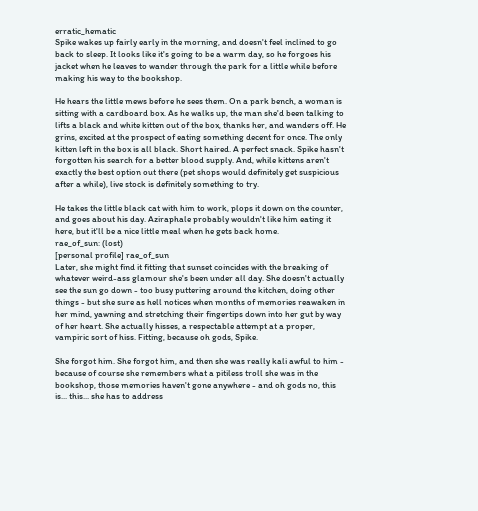erratic_hematic
Spike wakes up fairly early in the morning, and doesn't feel inclined to go back to sleep. It looks like it's going to be a warm day, so he forgoes his jacket when he leaves to wander through the park for a little while before making his way to the bookshop.

He hears the little mews before he sees them. On a park bench, a woman is sitting with a cardboard box. As he walks up, the man she'd been talking to lifts a black and white kitten out of the box, thanks her, and wanders off. He grins, excited at the prospect of eating something decent for once. The only kitten left in the box is all black. Short haired. A perfect snack. Spike hasn't forgotten his search for a better blood supply. And, while kittens aren't exactly the best option out there (pet shops would definitely get suspicious after a while), live stock is definitely something to try.

He takes the little black cat with him to work, plops it down on the counter, and goes about his day. Aziraphale probably wouldn't like him eating it here, but it'll be a nice little meal when he gets back home.
rae_of_sun: (lost)
[personal profile] rae_of_sun
Later, she might find it fitting that sunset coincides with the breaking of whatever weird-ass glamour she's been under all day. She doesn't actually see the sun go down - too busy puttering around the kitchen, doing other things - but she sure as hell notices when months of memories reawaken in her mind, yawning and stretching their fingertips down into her gut by way of her heart. She actually hisses, a respectable attempt at a proper, vampiric sort of hiss. Fitting, because oh gods, Spike.

She forgot him. She forgot him, and then she was really kali awful to him - because of course she remembers what a pitiless troll she was in the bookshop, those memories haven't gone anywhere - and oh gods no, this is... this... she has to address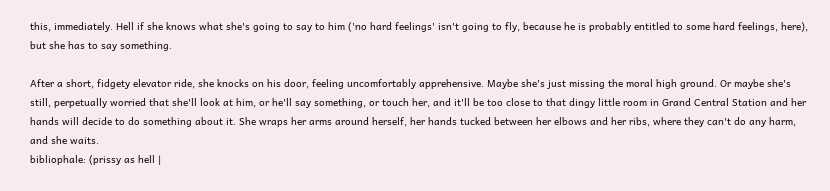this, immediately. Hell if she knows what she's going to say to him ('no hard feelings' isn't going to fly, because he is probably entitled to some hard feelings, here), but she has to say something.

After a short, fidgety elevator ride, she knocks on his door, feeling uncomfortably apprehensive. Maybe she's just missing the moral high ground. Or maybe she's still, perpetually worried that she'll look at him, or he'll say something, or touch her, and it'll be too close to that dingy little room in Grand Central Station and her hands will decide to do something about it. She wraps her arms around herself, her hands tucked between her elbows and her ribs, where they can't do any harm, and she waits.
bibliophale: (prissy as hell |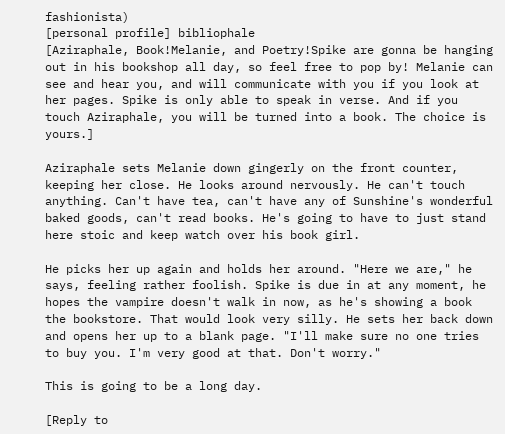fashionista)
[personal profile] bibliophale
[Aziraphale, Book!Melanie, and Poetry!Spike are gonna be hanging out in his bookshop all day, so feel free to pop by! Melanie can see and hear you, and will communicate with you if you look at her pages. Spike is only able to speak in verse. And if you touch Aziraphale, you will be turned into a book. The choice is yours.]

Aziraphale sets Melanie down gingerly on the front counter, keeping her close. He looks around nervously. He can't touch anything. Can't have tea, can't have any of Sunshine's wonderful baked goods, can't read books. He's going to have to just stand here stoic and keep watch over his book girl.

He picks her up again and holds her around. "Here we are," he says, feeling rather foolish. Spike is due in at any moment, he hopes the vampire doesn't walk in now, as he's showing a book the bookstore. That would look very silly. He sets her back down and opens her up to a blank page. "I'll make sure no one tries to buy you. I'm very good at that. Don't worry."

This is going to be a long day.

[Reply to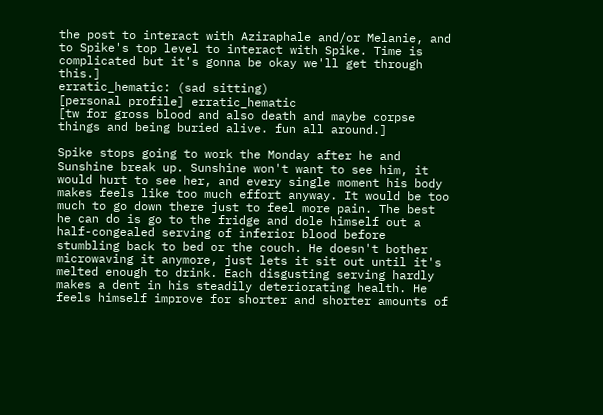the post to interact with Aziraphale and/or Melanie, and to Spike's top level to interact with Spike. Time is complicated but it's gonna be okay we'll get through this.]
erratic_hematic: (sad sitting)
[personal profile] erratic_hematic
[tw for gross blood and also death and maybe corpse things and being buried alive. fun all around.]

Spike stops going to work the Monday after he and Sunshine break up. Sunshine won't want to see him, it would hurt to see her, and every single moment his body makes feels like too much effort anyway. It would be too much to go down there just to feel more pain. The best he can do is go to the fridge and dole himself out a half-congealed serving of inferior blood before stumbling back to bed or the couch. He doesn't bother microwaving it anymore, just lets it sit out until it's melted enough to drink. Each disgusting serving hardly makes a dent in his steadily deteriorating health. He feels himself improve for shorter and shorter amounts of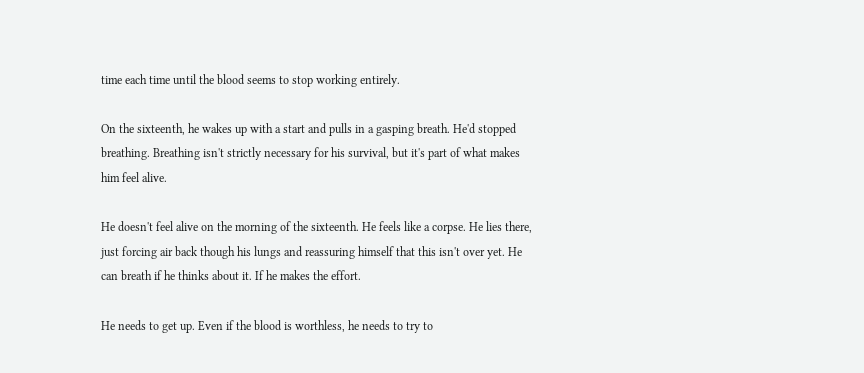time each time until the blood seems to stop working entirely.

On the sixteenth, he wakes up with a start and pulls in a gasping breath. He'd stopped breathing. Breathing isn't strictly necessary for his survival, but it's part of what makes him feel alive.

He doesn't feel alive on the morning of the sixteenth. He feels like a corpse. He lies there, just forcing air back though his lungs and reassuring himself that this isn't over yet. He can breath if he thinks about it. If he makes the effort.

He needs to get up. Even if the blood is worthless, he needs to try to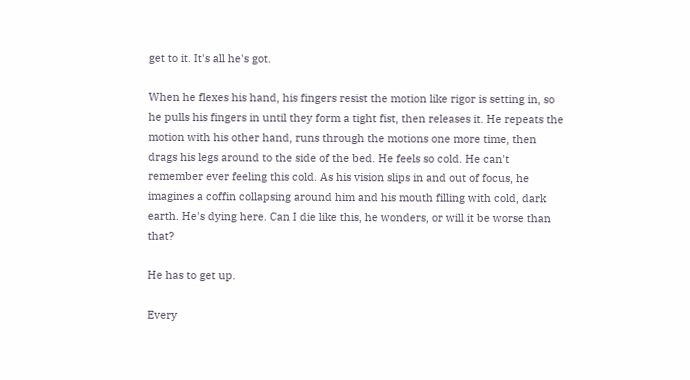get to it. It's all he's got.

When he flexes his hand, his fingers resist the motion like rigor is setting in, so he pulls his fingers in until they form a tight fist, then releases it. He repeats the motion with his other hand, runs through the motions one more time, then drags his legs around to the side of the bed. He feels so cold. He can't remember ever feeling this cold. As his vision slips in and out of focus, he imagines a coffin collapsing around him and his mouth filling with cold, dark earth. He's dying here. Can I die like this, he wonders, or will it be worse than that?

He has to get up.

Every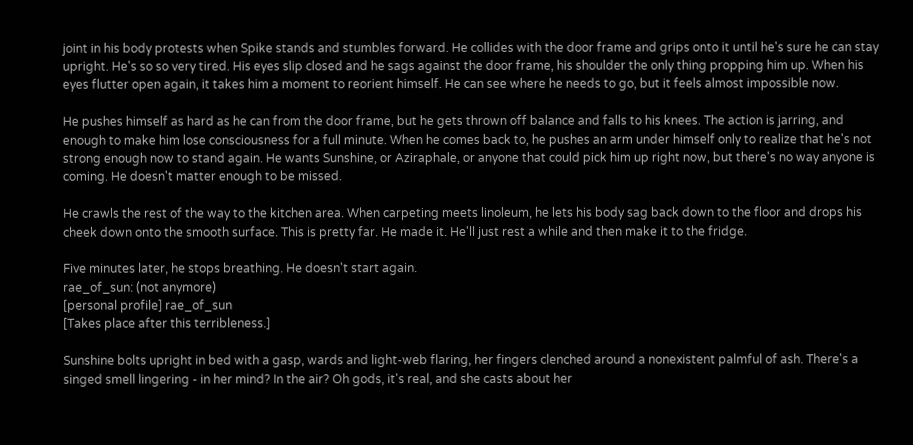joint in his body protests when Spike stands and stumbles forward. He collides with the door frame and grips onto it until he's sure he can stay upright. He's so so very tired. His eyes slip closed and he sags against the door frame, his shoulder the only thing propping him up. When his eyes flutter open again, it takes him a moment to reorient himself. He can see where he needs to go, but it feels almost impossible now.

He pushes himself as hard as he can from the door frame, but he gets thrown off balance and falls to his knees. The action is jarring, and enough to make him lose consciousness for a full minute. When he comes back to, he pushes an arm under himself only to realize that he's not strong enough now to stand again. He wants Sunshine, or Aziraphale, or anyone that could pick him up right now, but there's no way anyone is coming. He doesn't matter enough to be missed.

He crawls the rest of the way to the kitchen area. When carpeting meets linoleum, he lets his body sag back down to the floor and drops his cheek down onto the smooth surface. This is pretty far. He made it. He'll just rest a while and then make it to the fridge.

Five minutes later, he stops breathing. He doesn't start again.
rae_of_sun: (not anymore)
[personal profile] rae_of_sun
[Takes place after this terribleness.]

Sunshine bolts upright in bed with a gasp, wards and light-web flaring, her fingers clenched around a nonexistent palmful of ash. There's a singed smell lingering - in her mind? In the air? Oh gods, it's real, and she casts about her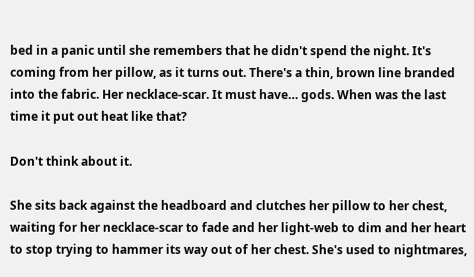bed in a panic until she remembers that he didn't spend the night. It's coming from her pillow, as it turns out. There's a thin, brown line branded into the fabric. Her necklace-scar. It must have… gods. When was the last time it put out heat like that?

Don't think about it.

She sits back against the headboard and clutches her pillow to her chest, waiting for her necklace-scar to fade and her light-web to dim and her heart to stop trying to hammer its way out of her chest. She's used to nightmares,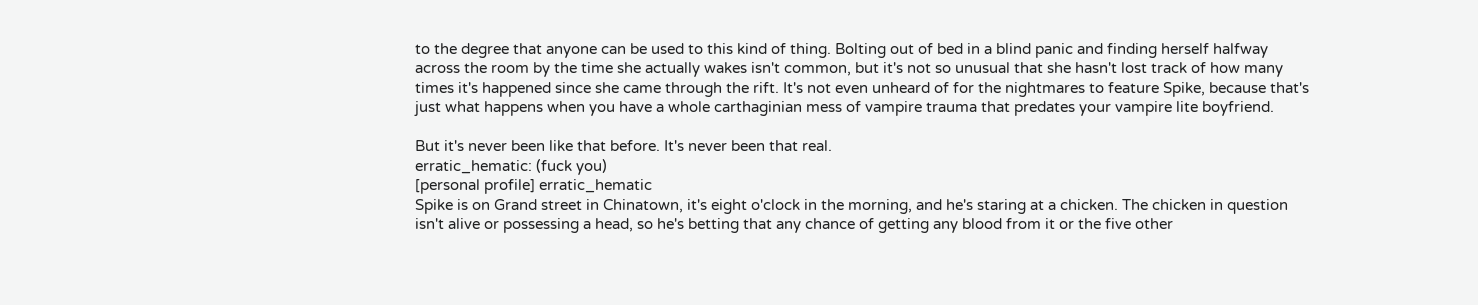to the degree that anyone can be used to this kind of thing. Bolting out of bed in a blind panic and finding herself halfway across the room by the time she actually wakes isn't common, but it's not so unusual that she hasn't lost track of how many times it's happened since she came through the rift. It's not even unheard of for the nightmares to feature Spike, because that's just what happens when you have a whole carthaginian mess of vampire trauma that predates your vampire lite boyfriend.

But it's never been like that before. It's never been that real.
erratic_hematic: (fuck you)
[personal profile] erratic_hematic
Spike is on Grand street in Chinatown, it's eight o'clock in the morning, and he's staring at a chicken. The chicken in question isn't alive or possessing a head, so he's betting that any chance of getting any blood from it or the five other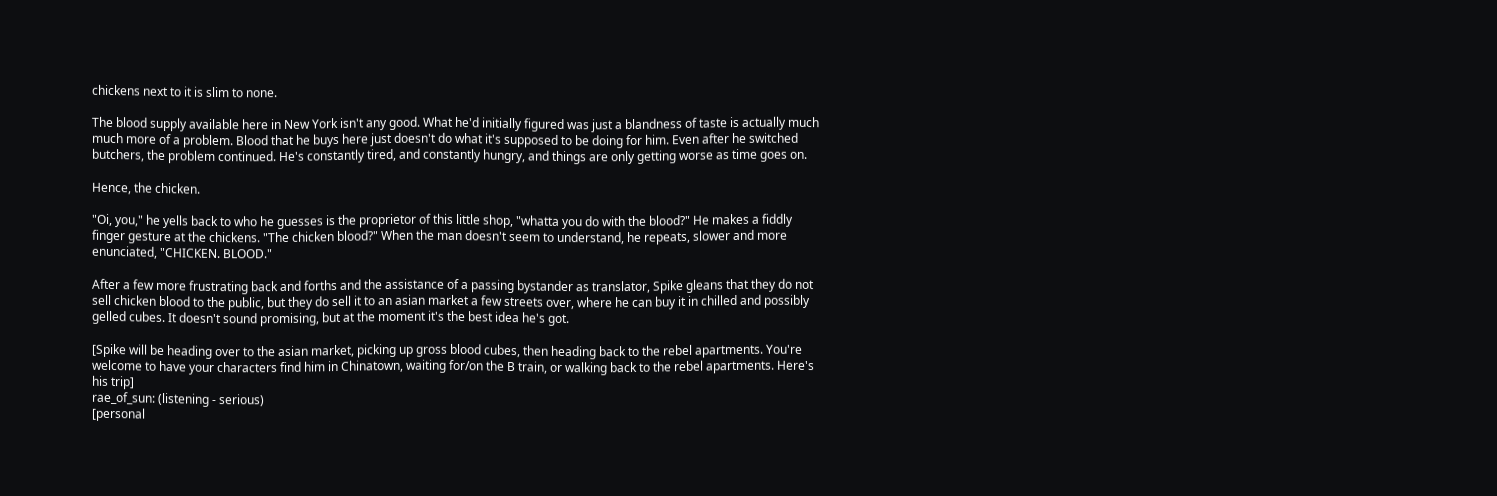chickens next to it is slim to none.

The blood supply available here in New York isn't any good. What he'd initially figured was just a blandness of taste is actually much much more of a problem. Blood that he buys here just doesn't do what it's supposed to be doing for him. Even after he switched butchers, the problem continued. He's constantly tired, and constantly hungry, and things are only getting worse as time goes on.

Hence, the chicken.

"Oi, you," he yells back to who he guesses is the proprietor of this little shop, "whatta you do with the blood?" He makes a fiddly finger gesture at the chickens. "The chicken blood?" When the man doesn't seem to understand, he repeats, slower and more enunciated, "CHICKEN. BLOOD."

After a few more frustrating back and forths and the assistance of a passing bystander as translator, Spike gleans that they do not sell chicken blood to the public, but they do sell it to an asian market a few streets over, where he can buy it in chilled and possibly gelled cubes. It doesn't sound promising, but at the moment it's the best idea he's got.

[Spike will be heading over to the asian market, picking up gross blood cubes, then heading back to the rebel apartments. You're welcome to have your characters find him in Chinatown, waiting for/on the B train, or walking back to the rebel apartments. Here's his trip]
rae_of_sun: (listening - serious)
[personal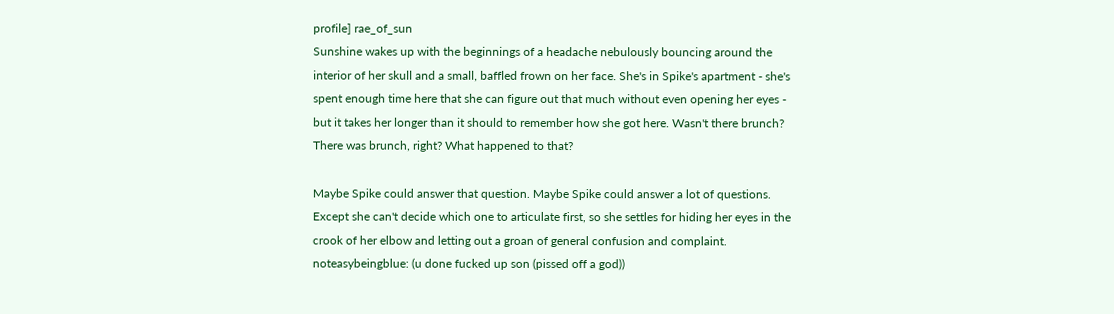profile] rae_of_sun
Sunshine wakes up with the beginnings of a headache nebulously bouncing around the interior of her skull and a small, baffled frown on her face. She's in Spike's apartment - she's spent enough time here that she can figure out that much without even opening her eyes - but it takes her longer than it should to remember how she got here. Wasn't there brunch? There was brunch, right? What happened to that?

Maybe Spike could answer that question. Maybe Spike could answer a lot of questions. Except she can't decide which one to articulate first, so she settles for hiding her eyes in the crook of her elbow and letting out a groan of general confusion and complaint.
noteasybeingblue: (u done fucked up son (pissed off a god))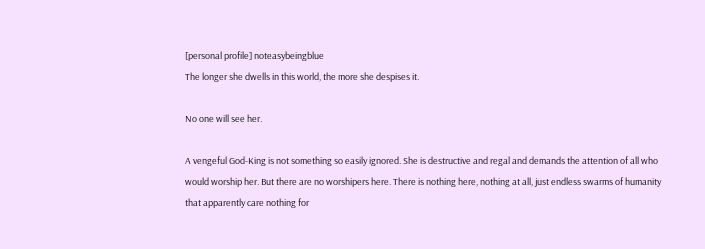[personal profile] noteasybeingblue
The longer she dwells in this world, the more she despises it.

No one will see her.

A vengeful God-King is not something so easily ignored. She is destructive and regal and demands the attention of all who would worship her. But there are no worshipers here. There is nothing here, nothing at all, just endless swarms of humanity that apparently care nothing for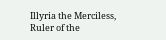Illyria the Merciless, Ruler of the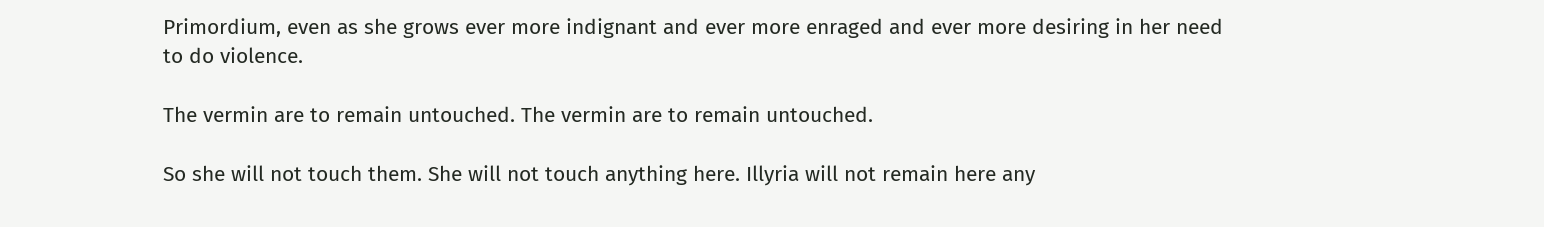Primordium, even as she grows ever more indignant and ever more enraged and ever more desiring in her need to do violence.

The vermin are to remain untouched. The vermin are to remain untouched.

So she will not touch them. She will not touch anything here. Illyria will not remain here any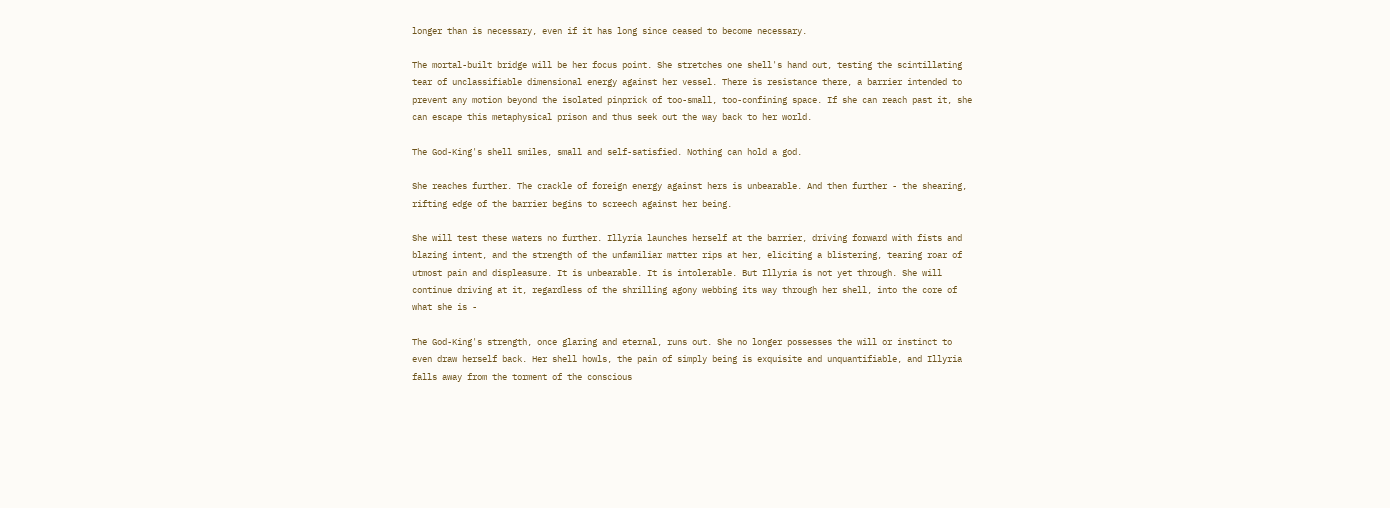longer than is necessary, even if it has long since ceased to become necessary.

The mortal-built bridge will be her focus point. She stretches one shell's hand out, testing the scintillating tear of unclassifiable dimensional energy against her vessel. There is resistance there, a barrier intended to prevent any motion beyond the isolated pinprick of too-small, too-confining space. If she can reach past it, she can escape this metaphysical prison and thus seek out the way back to her world.

The God-King's shell smiles, small and self-satisfied. Nothing can hold a god.

She reaches further. The crackle of foreign energy against hers is unbearable. And then further - the shearing, rifting edge of the barrier begins to screech against her being.

She will test these waters no further. Illyria launches herself at the barrier, driving forward with fists and blazing intent, and the strength of the unfamiliar matter rips at her, eliciting a blistering, tearing roar of utmost pain and displeasure. It is unbearable. It is intolerable. But Illyria is not yet through. She will continue driving at it, regardless of the shrilling agony webbing its way through her shell, into the core of what she is -

The God-King's strength, once glaring and eternal, runs out. She no longer possesses the will or instinct to even draw herself back. Her shell howls, the pain of simply being is exquisite and unquantifiable, and Illyria falls away from the torment of the conscious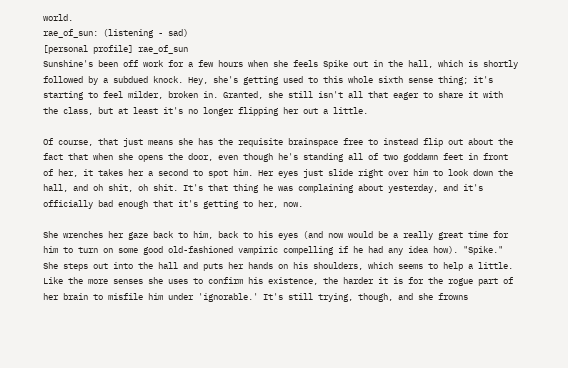world.
rae_of_sun: (listening - sad)
[personal profile] rae_of_sun
Sunshine's been off work for a few hours when she feels Spike out in the hall, which is shortly followed by a subdued knock. Hey, she's getting used to this whole sixth sense thing; it's starting to feel milder, broken in. Granted, she still isn't all that eager to share it with the class, but at least it's no longer flipping her out a little.

Of course, that just means she has the requisite brainspace free to instead flip out about the fact that when she opens the door, even though he's standing all of two goddamn feet in front of her, it takes her a second to spot him. Her eyes just slide right over him to look down the hall, and oh shit, oh shit. It's that thing he was complaining about yesterday, and it's officially bad enough that it's getting to her, now.

She wrenches her gaze back to him, back to his eyes (and now would be a really great time for him to turn on some good old-fashioned vampiric compelling if he had any idea how). "Spike." She steps out into the hall and puts her hands on his shoulders, which seems to help a little. Like the more senses she uses to confirm his existence, the harder it is for the rogue part of her brain to misfile him under 'ignorable.' It's still trying, though, and she frowns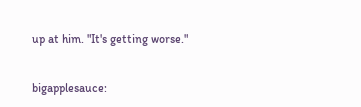up at him. "It's getting worse."


bigapplesauce: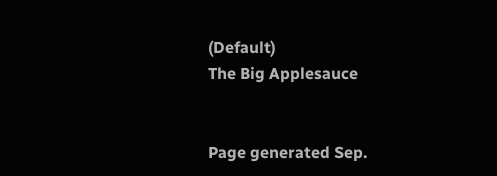(Default)
The Big Applesauce


Page generated Sep.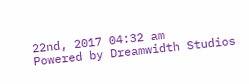22nd, 2017 04:32 am
Powered by Dreamwidth Studios